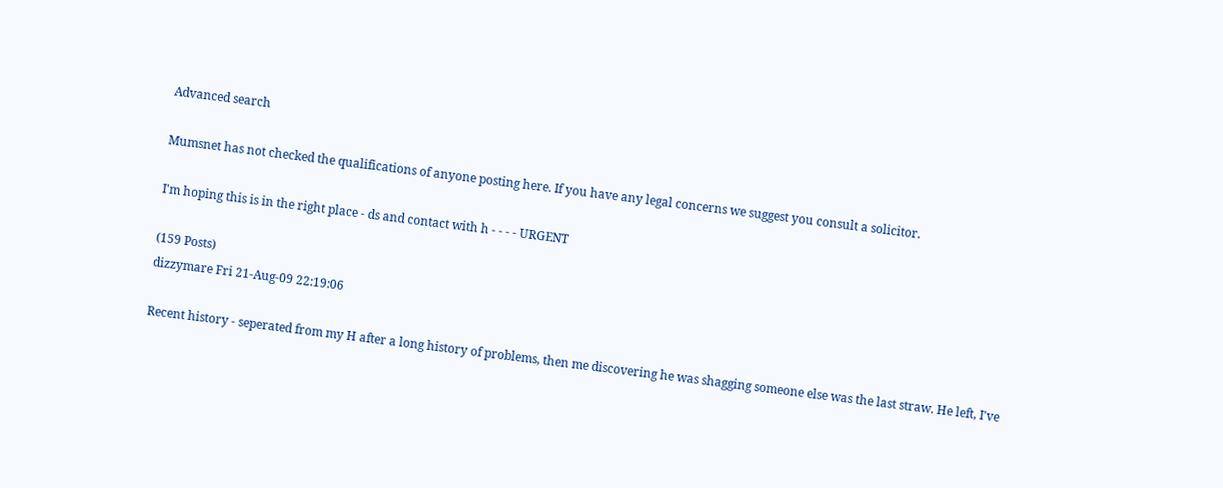Advanced search

Mumsnet has not checked the qualifications of anyone posting here. If you have any legal concerns we suggest you consult a solicitor.

I'm hoping this is in the right place - ds and contact with h - - - - URGENT

(159 Posts)
dizzymare Fri 21-Aug-09 22:19:06

Recent history - seperated from my H after a long history of problems, then me discovering he was shagging someone else was the last straw. He left, I've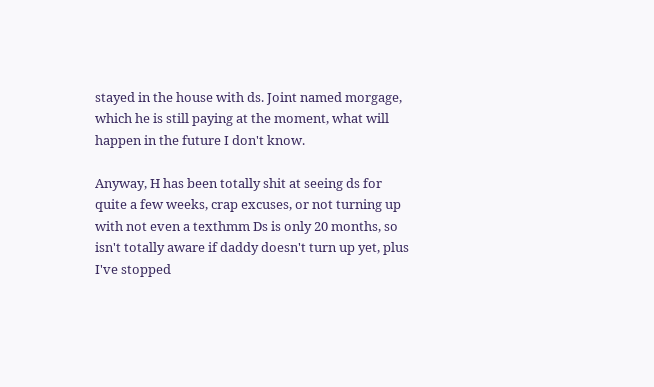stayed in the house with ds. Joint named morgage, which he is still paying at the moment, what will happen in the future I don't know.

Anyway, H has been totally shit at seeing ds for quite a few weeks, crap excuses, or not turning up with not even a texthmm Ds is only 20 months, so isn't totally aware if daddy doesn't turn up yet, plus I've stopped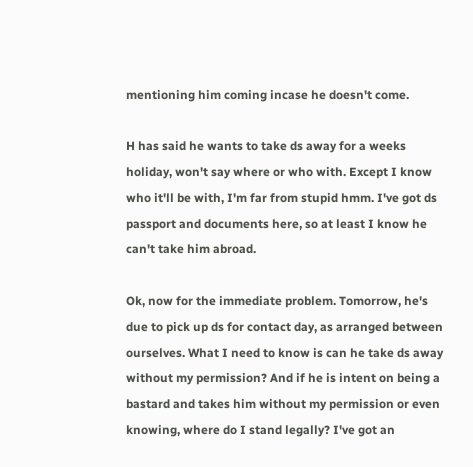mentioning him coming incase he doesn't come.

H has said he wants to take ds away for a weeks holiday, won't say where or who with. Except I know who it'll be with, I'm far from stupid hmm. I've got ds passport and documents here, so at least I know he can't take him abroad.

Ok, now for the immediate problem. Tomorrow, he's due to pick up ds for contact day, as arranged between ourselves. What I need to know is can he take ds away without my permission? And if he is intent on being a bastard and takes him without my permission or even knowing, where do I stand legally? I've got an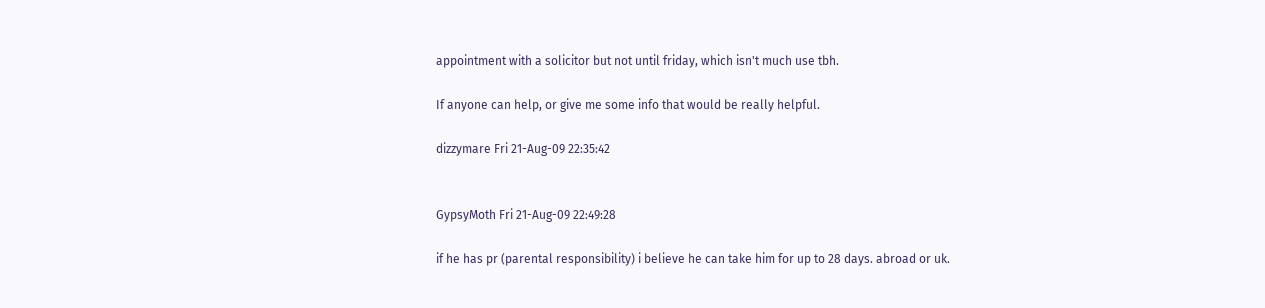appointment with a solicitor but not until friday, which isn't much use tbh.

If anyone can help, or give me some info that would be really helpful.

dizzymare Fri 21-Aug-09 22:35:42


GypsyMoth Fri 21-Aug-09 22:49:28

if he has pr (parental responsibility) i believe he can take him for up to 28 days. abroad or uk.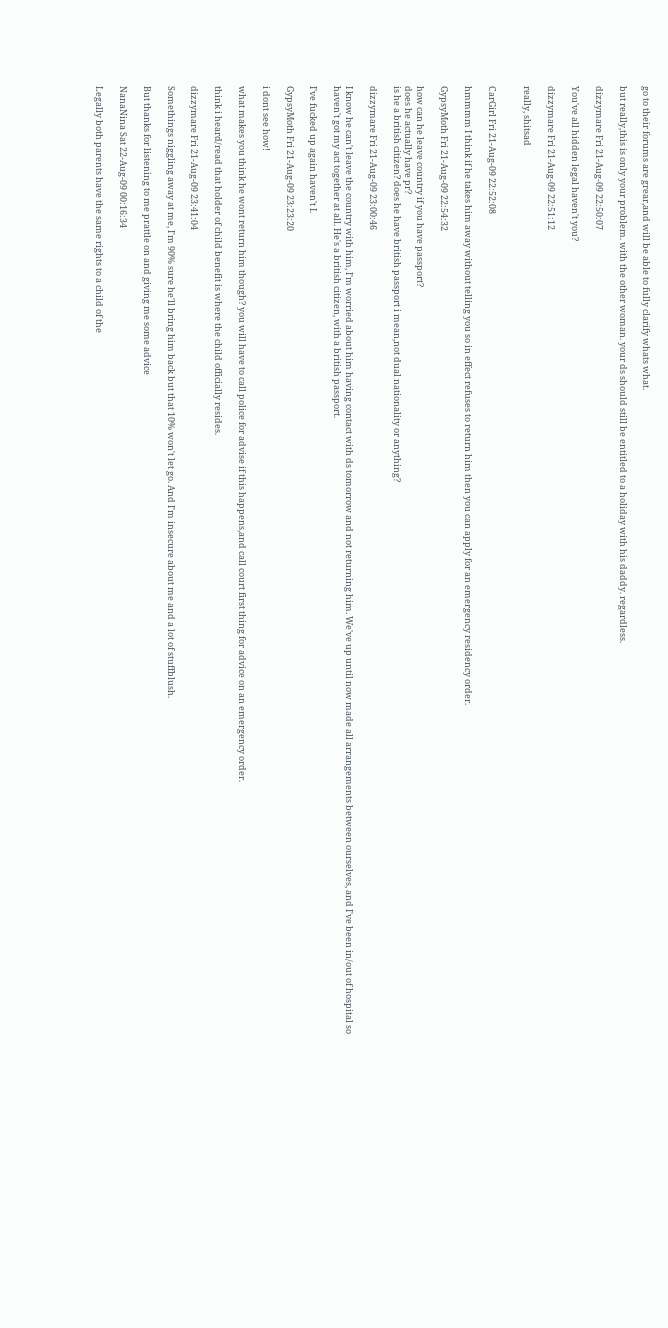go to their forums are grear,and will be able to fully clarify whats what.

but really,this is only your problem. with the other woman. your ds should still be entitled to a holiday with his daddy. regardless.

dizzymare Fri 21-Aug-09 22:50:07

You've all hidden legal haven't you?

dizzymare Fri 21-Aug-09 22:51:12

really, shitsad


CarGirl Fri 21-Aug-09 22:52:08

hmmmm I think if he takes him away without telling you so in effect refuses to return him then you can apply for an emergency residency order.

GypsyMoth Fri 21-Aug-09 22:54:32

how can he leave country if you have passport?
does he actually have pr?
is he a british citizen? does he have british passport i mean,not dual nationality or anything?

dizzymare Fri 21-Aug-09 23:00:46

I know he can't leave the country with him, I'm worried about him having contact with ds tomorrow and not returning him. We've up until now made all arrangements between ourselves, and I've been in/out of hospital so haven't got my act together at all. He's a british citizen, with a british passport.

I've fucked up again haven't I.

GypsyMoth Fri 21-Aug-09 23:23:20

i dont see how!

what makes you think he wont return him though? you will have to call police for advise if this happens,and call court first thing for advice on an emergency order.

think i heard/read that holder of child benefit is where the child officially resides.

dizzymare Fri 21-Aug-09 23:41:04

Somethings niggling away at me, I'm 90% sure he'll bring him back but that 10% won't let go. And I'm insecure about me and a lot of stuffblush.

But thanks for listening to me prattle on and giving me some advice

NanaNina Sat 22-Aug-09 00:16:34

Legally both parents have the same rights to a child of the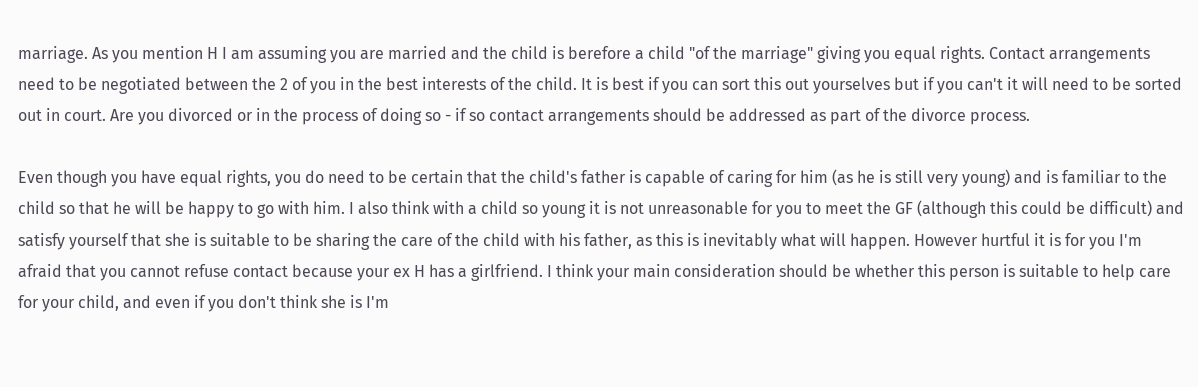marriage. As you mention H I am assuming you are married and the child is berefore a child "of the marriage" giving you equal rights. Contact arrangements need to be negotiated between the 2 of you in the best interests of the child. It is best if you can sort this out yourselves but if you can't it will need to be sorted out in court. Are you divorced or in the process of doing so - if so contact arrangements should be addressed as part of the divorce process.

Even though you have equal rights, you do need to be certain that the child's father is capable of caring for him (as he is still very young) and is familiar to the child so that he will be happy to go with him. I also think with a child so young it is not unreasonable for you to meet the GF (although this could be difficult) and satisfy yourself that she is suitable to be sharing the care of the child with his father, as this is inevitably what will happen. However hurtful it is for you I'm afraid that you cannot refuse contact because your ex H has a girlfriend. I think your main consideration should be whether this person is suitable to help care for your child, and even if you don't think she is I'm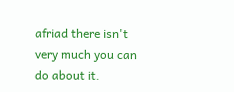afriad there isn't very much you can do about it.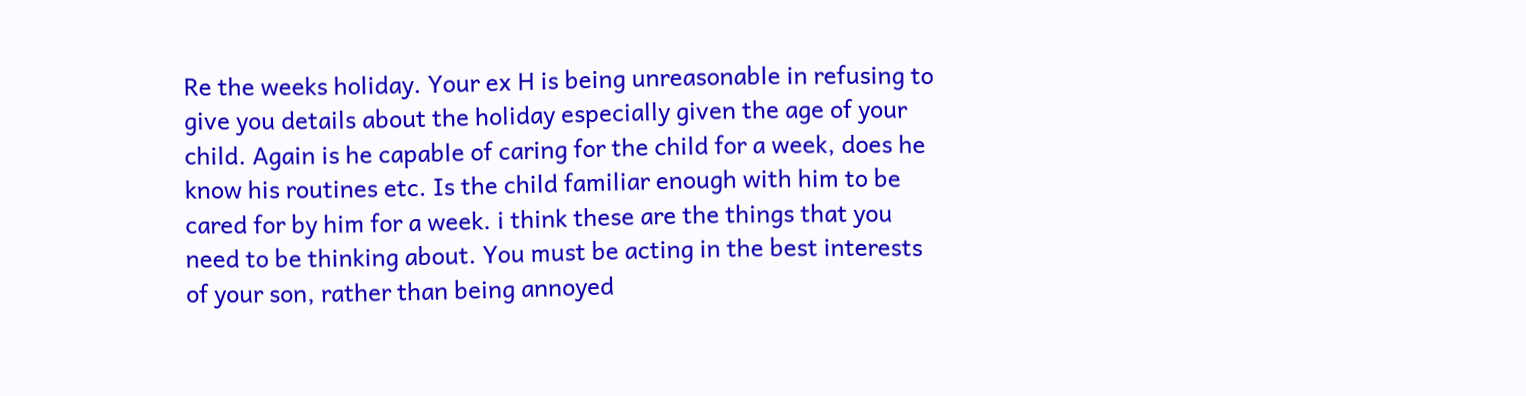Re the weeks holiday. Your ex H is being unreasonable in refusing to give you details about the holiday especially given the age of your child. Again is he capable of caring for the child for a week, does he know his routines etc. Is the child familiar enough with him to be cared for by him for a week. i think these are the things that you need to be thinking about. You must be acting in the best interests of your son, rather than being annoyed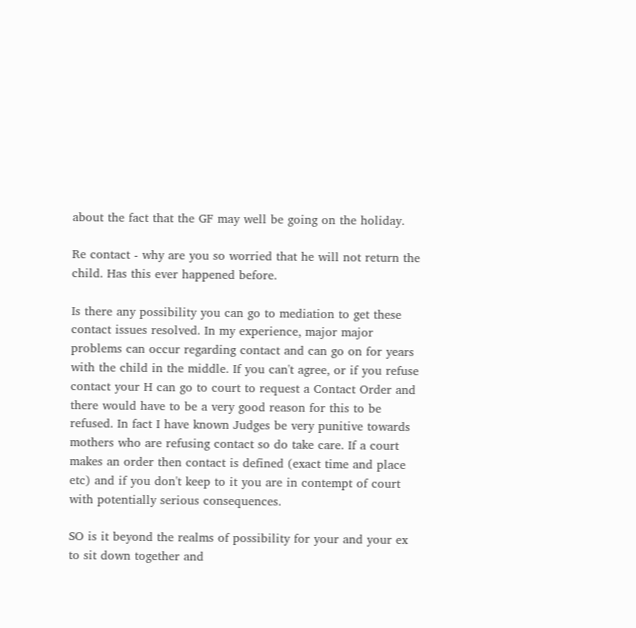about the fact that the GF may well be going on the holiday.

Re contact - why are you so worried that he will not return the child. Has this ever happened before.

Is there any possibility you can go to mediation to get these contact issues resolved. In my experience, major major problems can occur regarding contact and can go on for years with the child in the middle. If you can't agree, or if you refuse contact your H can go to court to request a Contact Order and there would have to be a very good reason for this to be refused. In fact I have known Judges be very punitive towards mothers who are refusing contact so do take care. If a court makes an order then contact is defined (exact time and place etc) and if you don't keep to it you are in contempt of court with potentially serious consequences.

SO is it beyond the realms of possibility for your and your ex to sit down together and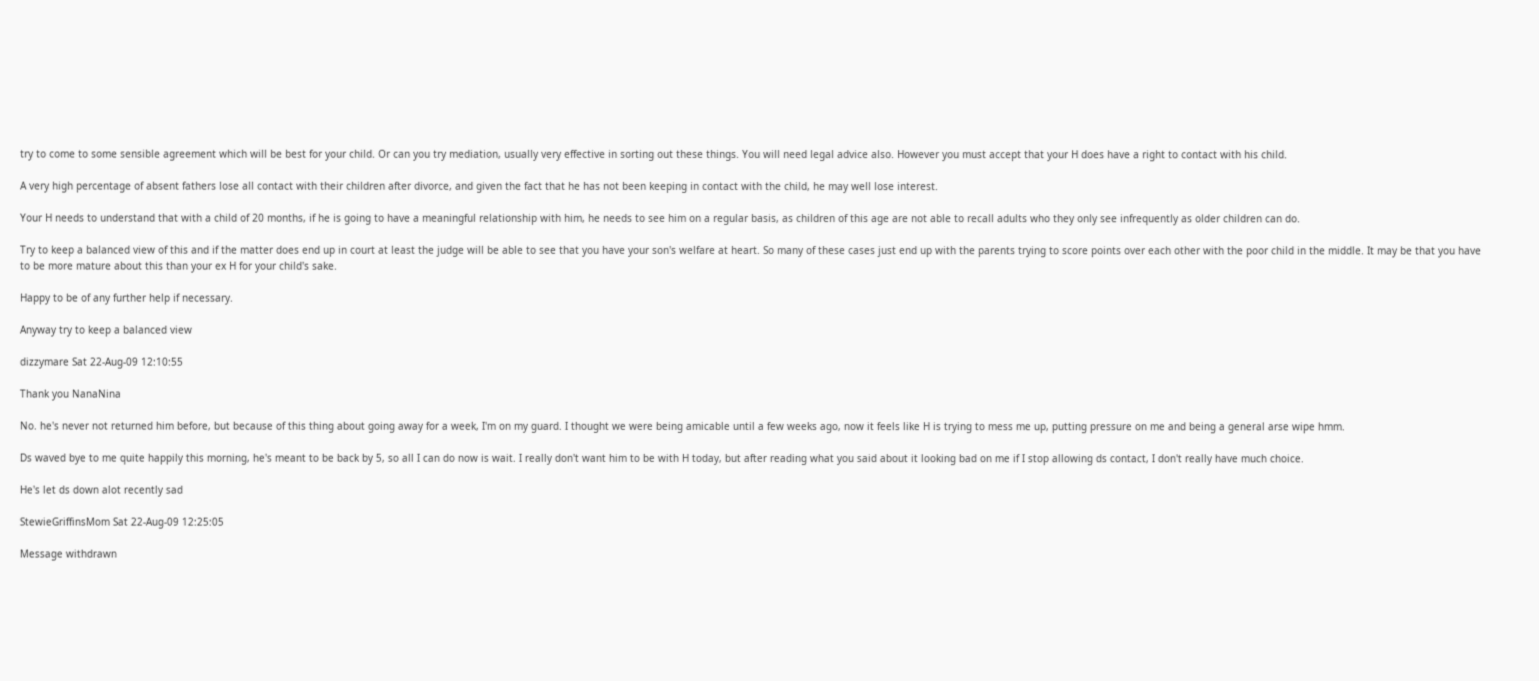try to come to some sensible agreement which will be best for your child. Or can you try mediation, usually very effective in sorting out these things. You will need legal advice also. However you must accept that your H does have a right to contact with his child.

A very high percentage of absent fathers lose all contact with their children after divorce, and given the fact that he has not been keeping in contact with the child, he may well lose interest.

Your H needs to understand that with a child of 20 months, if he is going to have a meaningful relationship with him, he needs to see him on a regular basis, as children of this age are not able to recall adults who they only see infrequently as older children can do.

Try to keep a balanced view of this and if the matter does end up in court at least the judge will be able to see that you have your son's welfare at heart. So many of these cases just end up with the parents trying to score points over each other with the poor child in the middle. It may be that you have to be more mature about this than your ex H for your child's sake.

Happy to be of any further help if necessary.

Anyway try to keep a balanced view

dizzymare Sat 22-Aug-09 12:10:55

Thank you NanaNina

No. he's never not returned him before, but because of this thing about going away for a week, I'm on my guard. I thought we were being amicable until a few weeks ago, now it feels like H is trying to mess me up, putting pressure on me and being a general arse wipe hmm.

Ds waved bye to me quite happily this morning, he's meant to be back by 5, so all I can do now is wait. I really don't want him to be with H today, but after reading what you said about it looking bad on me if I stop allowing ds contact, I don't really have much choice.

He's let ds down alot recently sad

StewieGriffinsMom Sat 22-Aug-09 12:25:05

Message withdrawn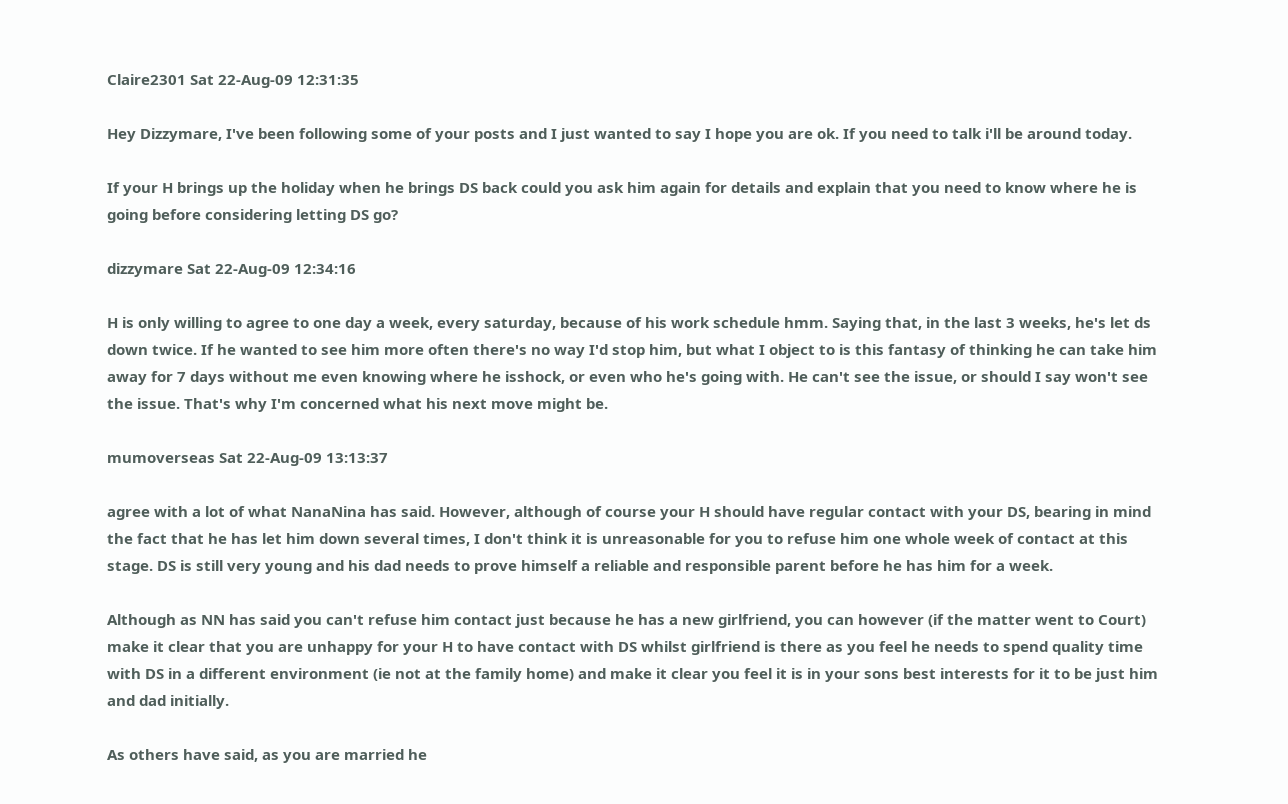Claire2301 Sat 22-Aug-09 12:31:35

Hey Dizzymare, I've been following some of your posts and I just wanted to say I hope you are ok. If you need to talk i'll be around today.

If your H brings up the holiday when he brings DS back could you ask him again for details and explain that you need to know where he is going before considering letting DS go?

dizzymare Sat 22-Aug-09 12:34:16

H is only willing to agree to one day a week, every saturday, because of his work schedule hmm. Saying that, in the last 3 weeks, he's let ds down twice. If he wanted to see him more often there's no way I'd stop him, but what I object to is this fantasy of thinking he can take him away for 7 days without me even knowing where he isshock, or even who he's going with. He can't see the issue, or should I say won't see the issue. That's why I'm concerned what his next move might be.

mumoverseas Sat 22-Aug-09 13:13:37

agree with a lot of what NanaNina has said. However, although of course your H should have regular contact with your DS, bearing in mind the fact that he has let him down several times, I don't think it is unreasonable for you to refuse him one whole week of contact at this stage. DS is still very young and his dad needs to prove himself a reliable and responsible parent before he has him for a week.

Although as NN has said you can't refuse him contact just because he has a new girlfriend, you can however (if the matter went to Court) make it clear that you are unhappy for your H to have contact with DS whilst girlfriend is there as you feel he needs to spend quality time with DS in a different environment (ie not at the family home) and make it clear you feel it is in your sons best interests for it to be just him and dad initially.

As others have said, as you are married he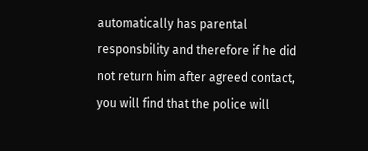automatically has parental responsbility and therefore if he did not return him after agreed contact, you will find that the police will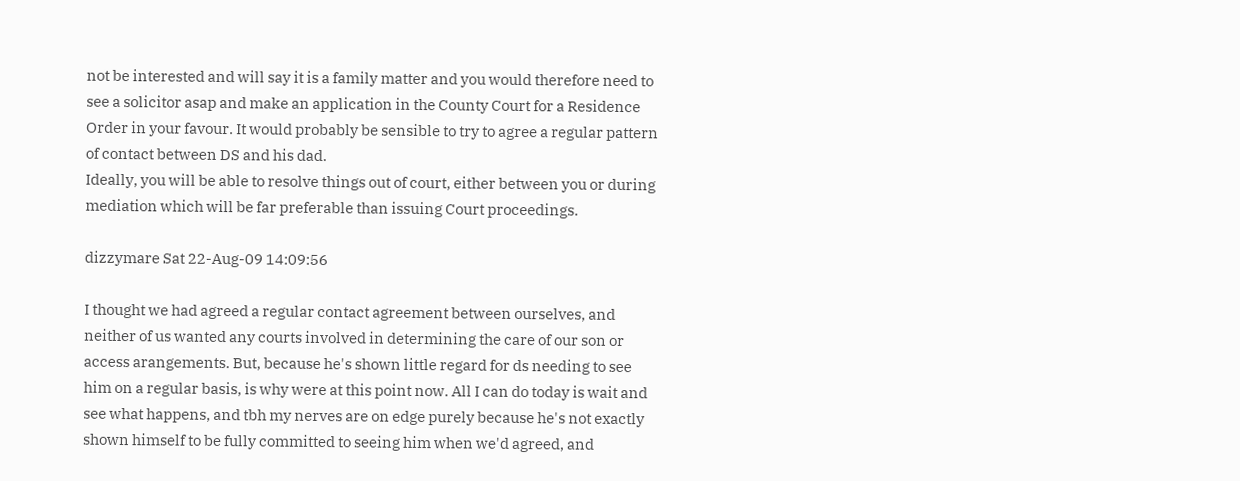not be interested and will say it is a family matter and you would therefore need to see a solicitor asap and make an application in the County Court for a Residence Order in your favour. It would probably be sensible to try to agree a regular pattern of contact between DS and his dad.
Ideally, you will be able to resolve things out of court, either between you or during mediation which will be far preferable than issuing Court proceedings.

dizzymare Sat 22-Aug-09 14:09:56

I thought we had agreed a regular contact agreement between ourselves, and neither of us wanted any courts involved in determining the care of our son or access arangements. But, because he's shown little regard for ds needing to see him on a regular basis, is why were at this point now. All I can do today is wait and see what happens, and tbh my nerves are on edge purely because he's not exactly shown himself to be fully committed to seeing him when we'd agreed, and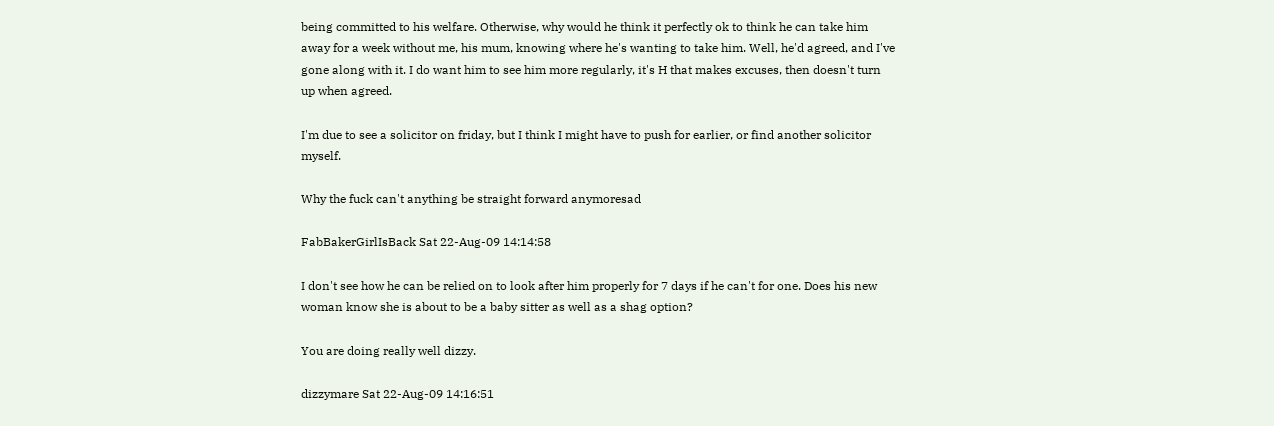being committed to his welfare. Otherwise, why would he think it perfectly ok to think he can take him away for a week without me, his mum, knowing where he's wanting to take him. Well, he'd agreed, and I've gone along with it. I do want him to see him more regularly, it's H that makes excuses, then doesn't turn up when agreed.

I'm due to see a solicitor on friday, but I think I might have to push for earlier, or find another solicitor myself.

Why the fuck can't anything be straight forward anymoresad

FabBakerGirlIsBack Sat 22-Aug-09 14:14:58

I don't see how he can be relied on to look after him properly for 7 days if he can't for one. Does his new woman know she is about to be a baby sitter as well as a shag option?

You are doing really well dizzy.

dizzymare Sat 22-Aug-09 14:16:51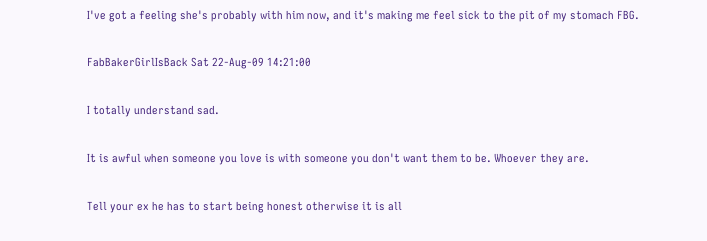I've got a feeling she's probably with him now, and it's making me feel sick to the pit of my stomach FBG.

FabBakerGirlIsBack Sat 22-Aug-09 14:21:00

I totally understand sad.

It is awful when someone you love is with someone you don't want them to be. Whoever they are.

Tell your ex he has to start being honest otherwise it is all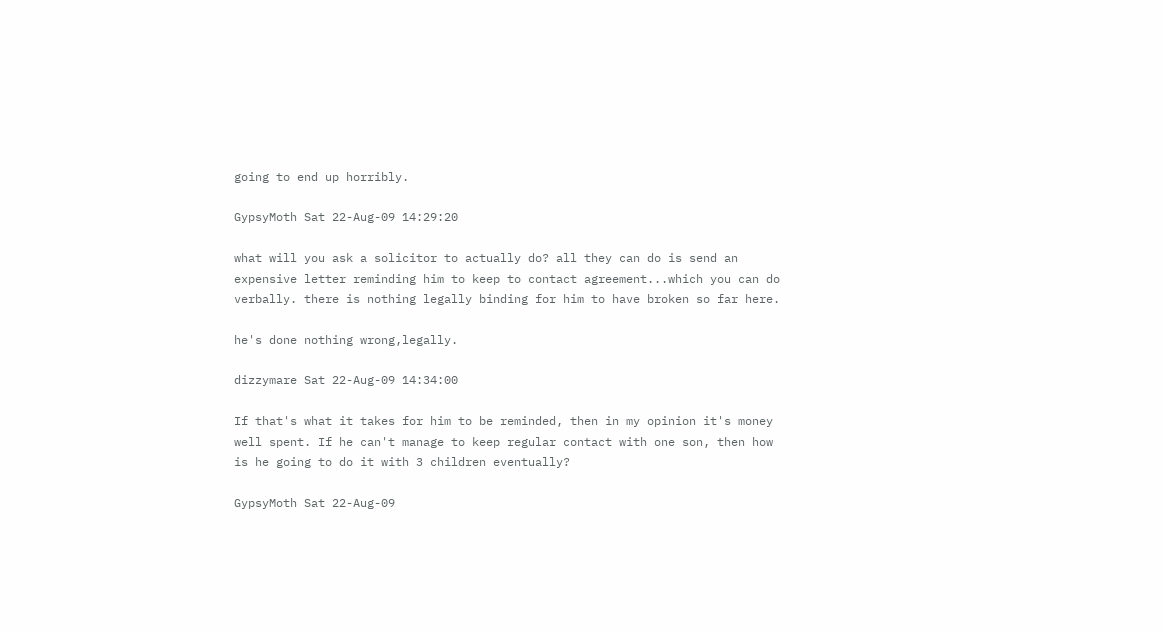going to end up horribly.

GypsyMoth Sat 22-Aug-09 14:29:20

what will you ask a solicitor to actually do? all they can do is send an expensive letter reminding him to keep to contact agreement...which you can do verbally. there is nothing legally binding for him to have broken so far here.

he's done nothing wrong,legally.

dizzymare Sat 22-Aug-09 14:34:00

If that's what it takes for him to be reminded, then in my opinion it's money well spent. If he can't manage to keep regular contact with one son, then how is he going to do it with 3 children eventually?

GypsyMoth Sat 22-Aug-09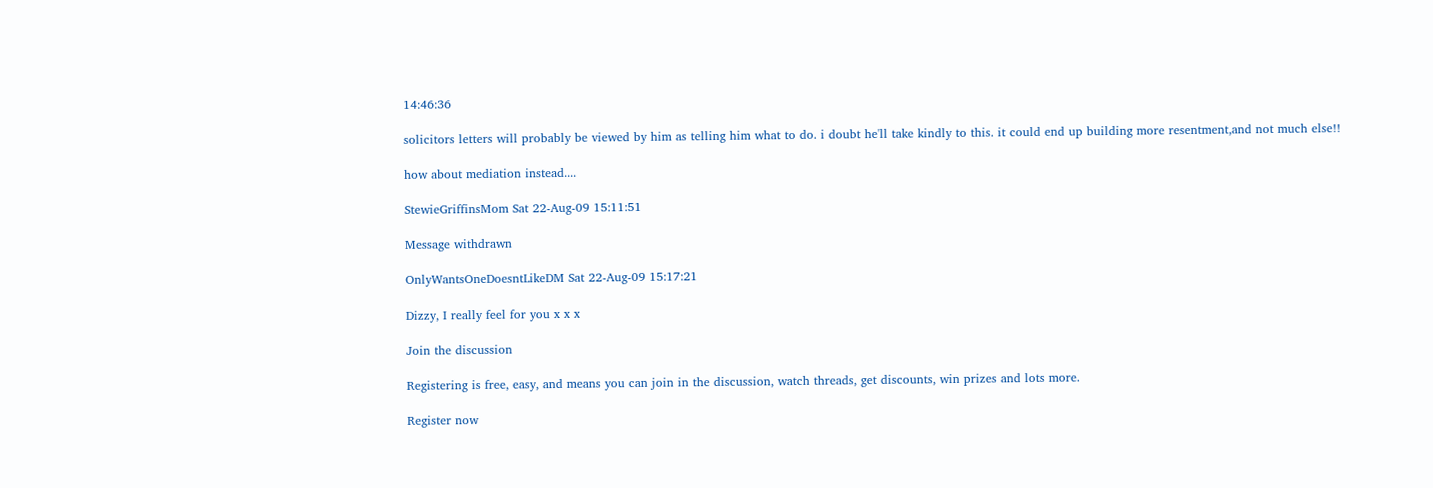14:46:36

solicitors letters will probably be viewed by him as telling him what to do. i doubt he'll take kindly to this. it could end up building more resentment,and not much else!!

how about mediation instead....

StewieGriffinsMom Sat 22-Aug-09 15:11:51

Message withdrawn

OnlyWantsOneDoesntLikeDM Sat 22-Aug-09 15:17:21

Dizzy, I really feel for you x x x

Join the discussion

Registering is free, easy, and means you can join in the discussion, watch threads, get discounts, win prizes and lots more.

Register now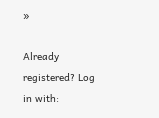»

Already registered? Log in with: